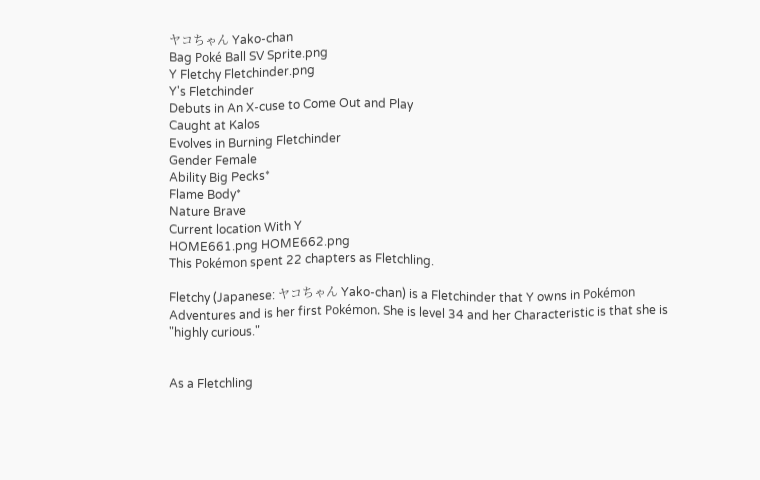ヤコちゃん Yako-chan
Bag Poké Ball SV Sprite.png
Y Fletchy Fletchinder.png
Y's Fletchinder
Debuts in An X-cuse to Come Out and Play
Caught at Kalos
Evolves in Burning Fletchinder
Gender Female
Ability Big Pecks*
Flame Body*
Nature Brave
Current location With Y
HOME661.png HOME662.png
This Pokémon spent 22 chapters as Fletchling.

Fletchy (Japanese: ヤコちゃん Yako-chan) is a Fletchinder that Y owns in Pokémon Adventures and is her first Pokémon. She is level 34 and her Characteristic is that she is "highly curious."


As a Fletchling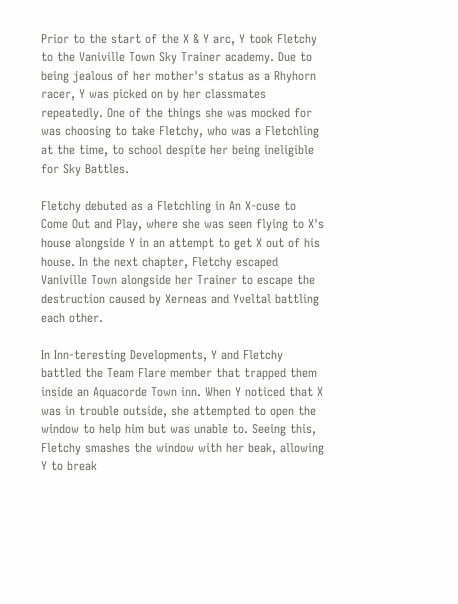Prior to the start of the X & Y arc, Y took Fletchy to the Vaniville Town Sky Trainer academy. Due to being jealous of her mother's status as a Rhyhorn racer, Y was picked on by her classmates repeatedly. One of the things she was mocked for was choosing to take Fletchy, who was a Fletchling at the time, to school despite her being ineligible for Sky Battles.

Fletchy debuted as a Fletchling in An X-cuse to Come Out and Play, where she was seen flying to X's house alongside Y in an attempt to get X out of his house. In the next chapter, Fletchy escaped Vaniville Town alongside her Trainer to escape the destruction caused by Xerneas and Yveltal battling each other.

In Inn-teresting Developments, Y and Fletchy battled the Team Flare member that trapped them inside an Aquacorde Town inn. When Y noticed that X was in trouble outside, she attempted to open the window to help him but was unable to. Seeing this, Fletchy smashes the window with her beak, allowing Y to break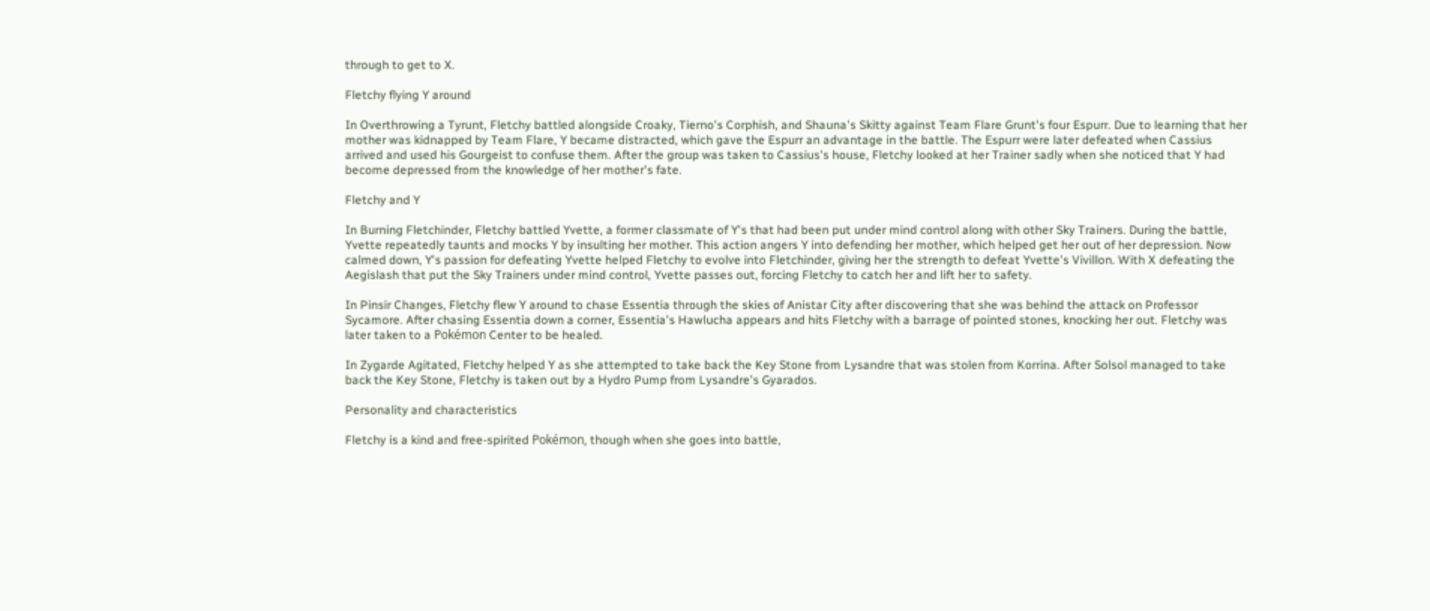through to get to X.

Fletchy flying Y around

In Overthrowing a Tyrunt, Fletchy battled alongside Croaky, Tierno's Corphish, and Shauna's Skitty against Team Flare Grunt's four Espurr. Due to learning that her mother was kidnapped by Team Flare, Y became distracted, which gave the Espurr an advantage in the battle. The Espurr were later defeated when Cassius arrived and used his Gourgeist to confuse them. After the group was taken to Cassius's house, Fletchy looked at her Trainer sadly when she noticed that Y had become depressed from the knowledge of her mother's fate.

Fletchy and Y

In Burning Fletchinder, Fletchy battled Yvette, a former classmate of Y's that had been put under mind control along with other Sky Trainers. During the battle, Yvette repeatedly taunts and mocks Y by insulting her mother. This action angers Y into defending her mother, which helped get her out of her depression. Now calmed down, Y's passion for defeating Yvette helped Fletchy to evolve into Fletchinder, giving her the strength to defeat Yvette's Vivillon. With X defeating the Aegislash that put the Sky Trainers under mind control, Yvette passes out, forcing Fletchy to catch her and lift her to safety.

In Pinsir Changes, Fletchy flew Y around to chase Essentia through the skies of Anistar City after discovering that she was behind the attack on Professor Sycamore. After chasing Essentia down a corner, Essentia's Hawlucha appears and hits Fletchy with a barrage of pointed stones, knocking her out. Fletchy was later taken to a Pokémon Center to be healed.

In Zygarde Agitated, Fletchy helped Y as she attempted to take back the Key Stone from Lysandre that was stolen from Korrina. After Solsol managed to take back the Key Stone, Fletchy is taken out by a Hydro Pump from Lysandre's Gyarados.

Personality and characteristics

Fletchy is a kind and free-spirited Pokémon, though when she goes into battle,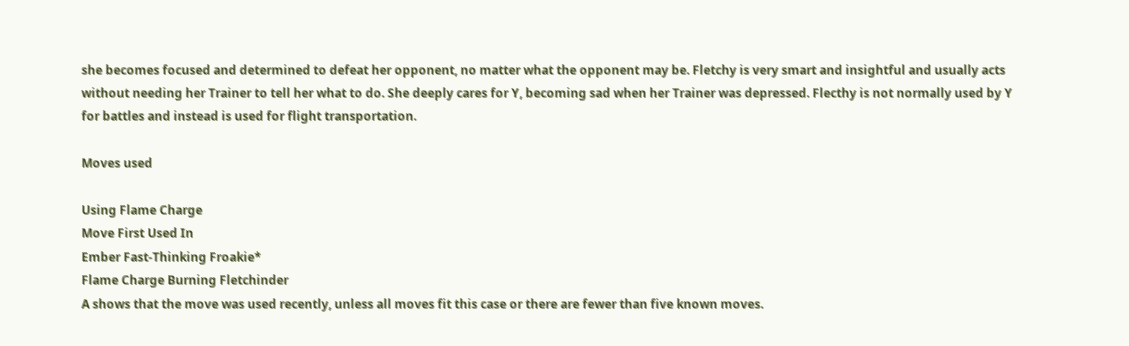she becomes focused and determined to defeat her opponent, no matter what the opponent may be. Fletchy is very smart and insightful and usually acts without needing her Trainer to tell her what to do. She deeply cares for Y, becoming sad when her Trainer was depressed. Flecthy is not normally used by Y for battles and instead is used for flight transportation.

Moves used

Using Flame Charge
Move First Used In
Ember Fast-Thinking Froakie*
Flame Charge Burning Fletchinder
A shows that the move was used recently, unless all moves fit this case or there are fewer than five known moves.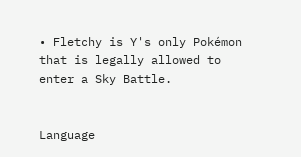• Fletchy is Y's only Pokémon that is legally allowed to enter a Sky Battle.


Language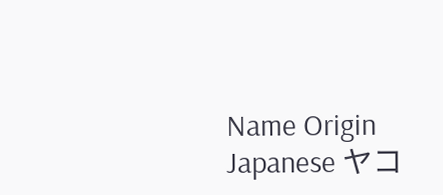Name Origin
Japanese ヤコ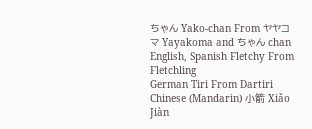ちゃん Yako-chan From ヤヤコマ Yayakoma and ちゃん chan
English, Spanish Fletchy From Fletchling
German Tiri From Dartiri
Chinese (Mandarin) 小箭 Xiǎo Jiàn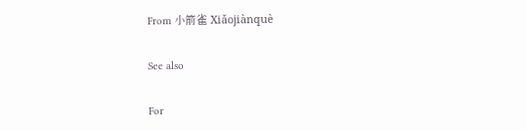From 小箭雀 Xiǎojiànquè

See also

For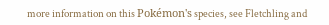more information on this Pokémon's species, see Fletchling and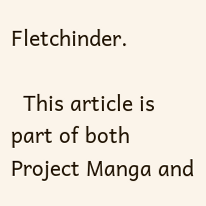Fletchinder.

  This article is part of both Project Manga and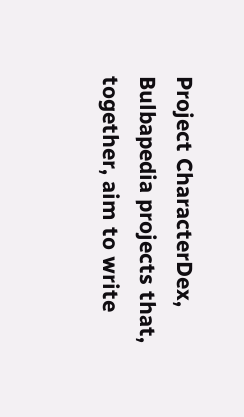Project CharacterDex, Bulbapedia projects that, together, aim to write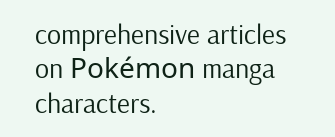comprehensive articles on Pokémon manga characters.